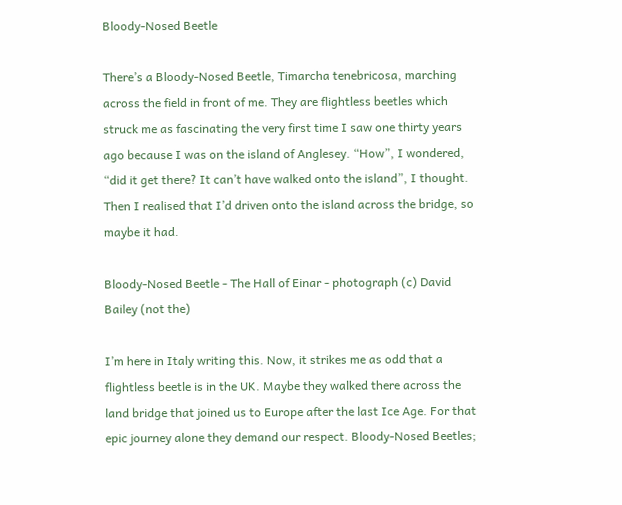Bloody-Nosed Beetle

There’s a Bloody-Nosed Beetle, Timarcha tenebricosa, marching across the field in front of me. They are flightless beetles which struck me as fascinating the very first time I saw one thirty years ago because I was on the island of Anglesey. “How”, I wondered, “did it get there? It can’t have walked onto the island”, I thought. Then I realised that I’d driven onto the island across the bridge, so maybe it had.

Bloody-Nosed Beetle - The Hall of Einar - photograph (c) David Bailey (not the)

I’m here in Italy writing this. Now, it strikes me as odd that a flightless beetle is in the UK. Maybe they walked there across the land bridge that joined us to Europe after the last Ice Age. For that epic journey alone they demand our respect. Bloody-Nosed Beetles;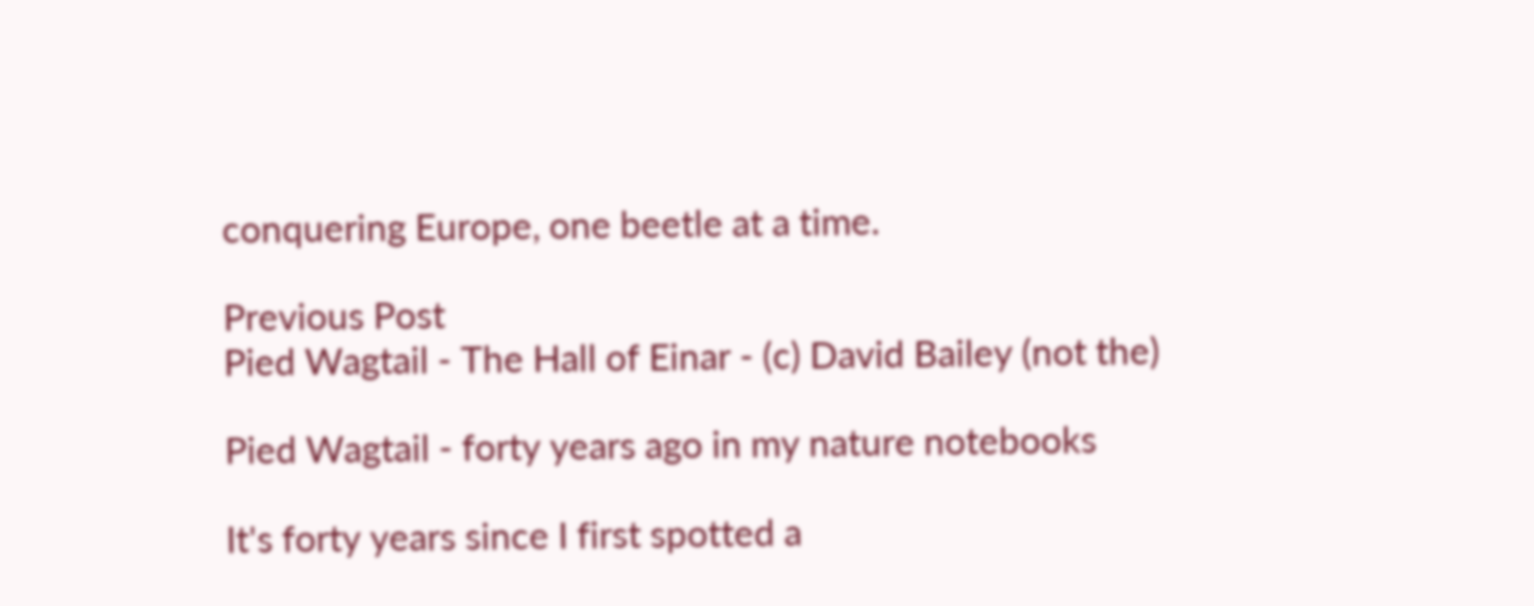conquering Europe, one beetle at a time.

Previous Post
Pied Wagtail - The Hall of Einar - (c) David Bailey (not the)

Pied Wagtail - forty years ago in my nature notebooks

It's forty years since I first spotted a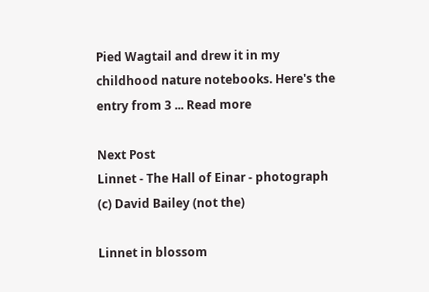Pied Wagtail and drew it in my childhood nature notebooks. Here's the entry from 3 ... Read more

Next Post
Linnet - The Hall of Einar - photograph (c) David Bailey (not the)

Linnet in blossom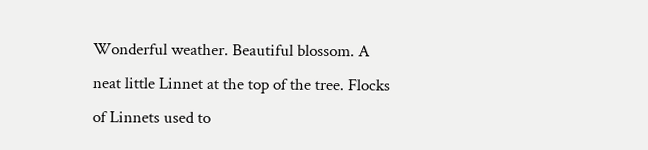Wonderful weather. Beautiful blossom. A neat little Linnet at the top of the tree. Flocks of Linnets used to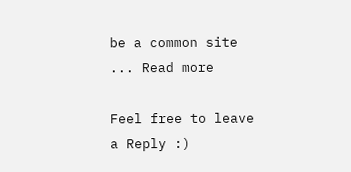be a common site ... Read more

Feel free to leave a Reply :)